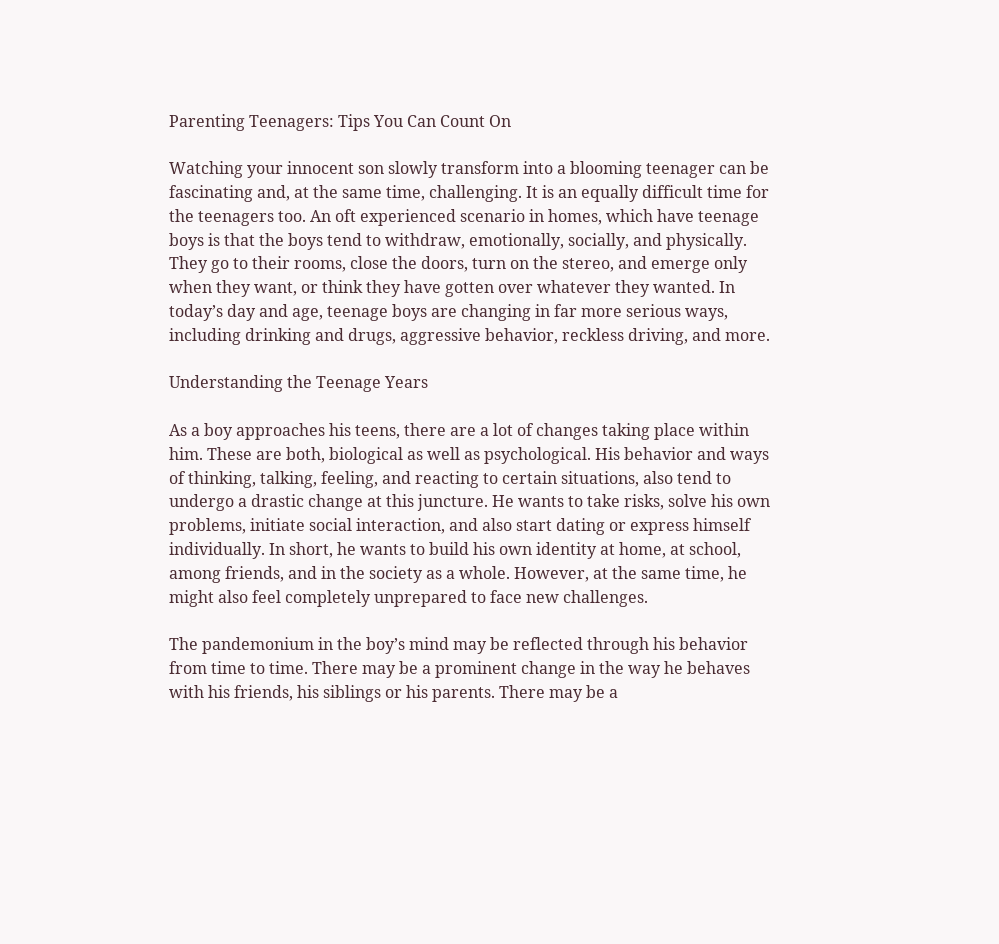Parenting Teenagers: Tips You Can Count On

Watching your innocent son slowly transform into a blooming teenager can be fascinating and, at the same time, challenging. It is an equally difficult time for the teenagers too. An oft experienced scenario in homes, which have teenage boys is that the boys tend to withdraw, emotionally, socially, and physically. They go to their rooms, close the doors, turn on the stereo, and emerge only when they want, or think they have gotten over whatever they wanted. In today’s day and age, teenage boys are changing in far more serious ways, including drinking and drugs, aggressive behavior, reckless driving, and more.

Understanding the Teenage Years

As a boy approaches his teens, there are a lot of changes taking place within him. These are both, biological as well as psychological. His behavior and ways of thinking, talking, feeling, and reacting to certain situations, also tend to undergo a drastic change at this juncture. He wants to take risks, solve his own problems, initiate social interaction, and also start dating or express himself individually. In short, he wants to build his own identity at home, at school, among friends, and in the society as a whole. However, at the same time, he might also feel completely unprepared to face new challenges.

The pandemonium in the boy’s mind may be reflected through his behavior from time to time. There may be a prominent change in the way he behaves with his friends, his siblings or his parents. There may be a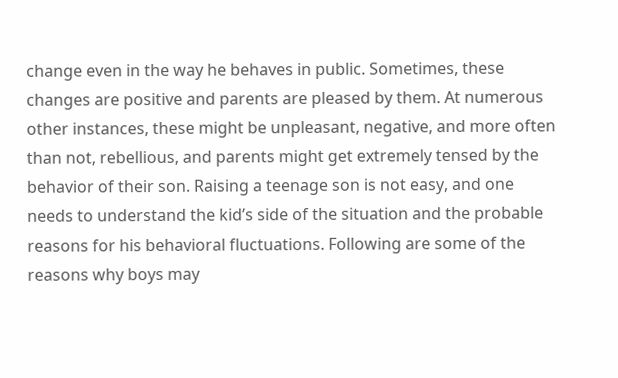change even in the way he behaves in public. Sometimes, these changes are positive and parents are pleased by them. At numerous other instances, these might be unpleasant, negative, and more often than not, rebellious, and parents might get extremely tensed by the behavior of their son. Raising a teenage son is not easy, and one needs to understand the kid’s side of the situation and the probable reasons for his behavioral fluctuations. Following are some of the reasons why boys may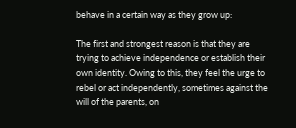behave in a certain way as they grow up:

The first and strongest reason is that they are trying to achieve independence or establish their own identity. Owing to this, they feel the urge to rebel or act independently, sometimes against the will of the parents, on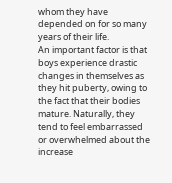whom they have depended on for so many years of their life.
An important factor is that boys experience drastic changes in themselves as they hit puberty, owing to the fact that their bodies mature. Naturally, they tend to feel embarrassed or overwhelmed about the increase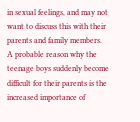in sexual feelings, and may not want to discuss this with their parents and family members.
A probable reason why the teenage boys suddenly become difficult for their parents is the increased importance of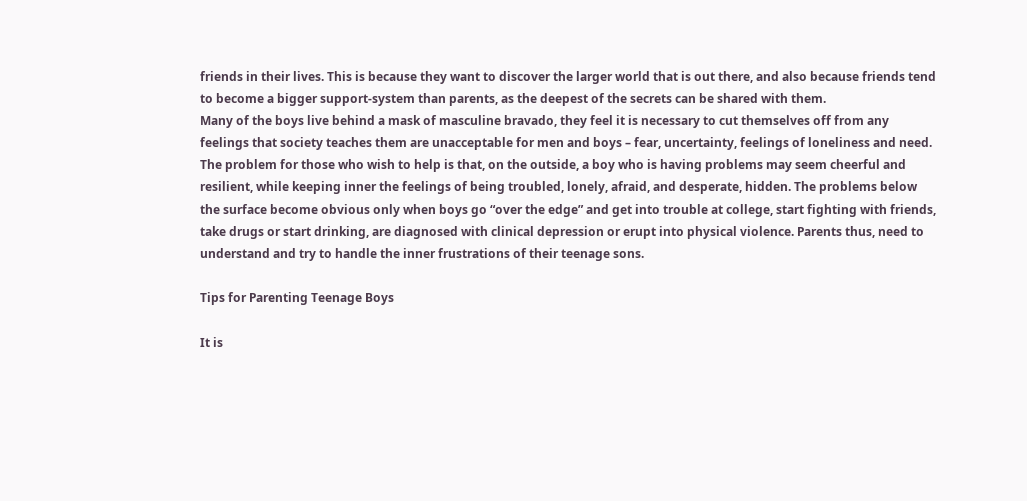friends in their lives. This is because they want to discover the larger world that is out there, and also because friends tend to become a bigger support-system than parents, as the deepest of the secrets can be shared with them.
Many of the boys live behind a mask of masculine bravado, they feel it is necessary to cut themselves off from any feelings that society teaches them are unacceptable for men and boys – fear, uncertainty, feelings of loneliness and need.
The problem for those who wish to help is that, on the outside, a boy who is having problems may seem cheerful and resilient, while keeping inner the feelings of being troubled, lonely, afraid, and desperate, hidden. The problems below the surface become obvious only when boys go “over the edge” and get into trouble at college, start fighting with friends, take drugs or start drinking, are diagnosed with clinical depression or erupt into physical violence. Parents thus, need to understand and try to handle the inner frustrations of their teenage sons.

Tips for Parenting Teenage Boys

It is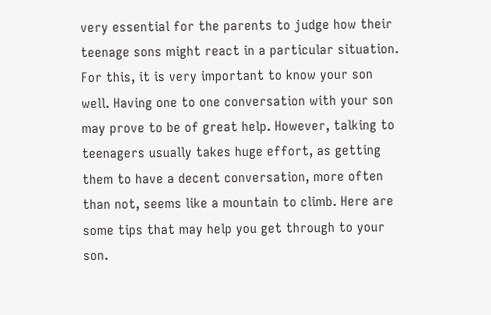very essential for the parents to judge how their teenage sons might react in a particular situation. For this, it is very important to know your son well. Having one to one conversation with your son may prove to be of great help. However, talking to teenagers usually takes huge effort, as getting them to have a decent conversation, more often than not, seems like a mountain to climb. Here are some tips that may help you get through to your son.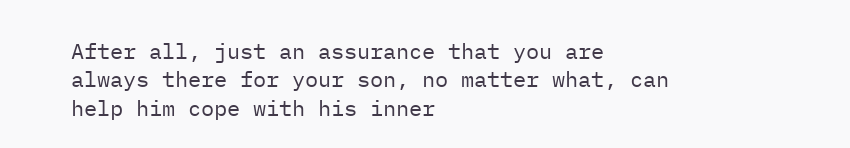After all, just an assurance that you are always there for your son, no matter what, can help him cope with his inner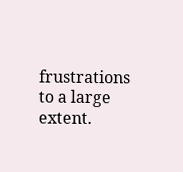frustrations to a large extent.